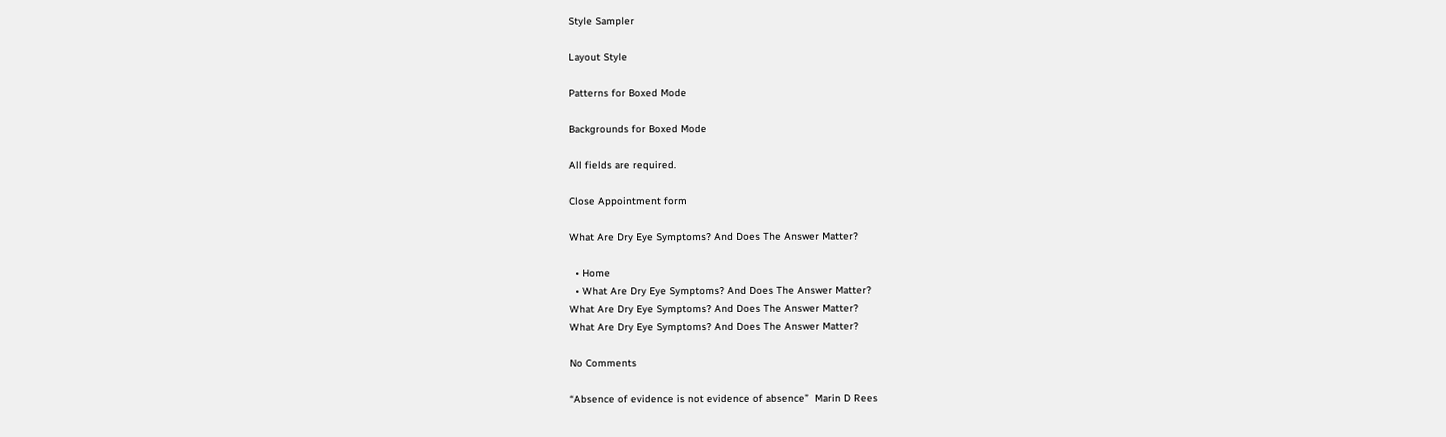Style Sampler

Layout Style

Patterns for Boxed Mode

Backgrounds for Boxed Mode

All fields are required.

Close Appointment form

What Are Dry Eye Symptoms? And Does The Answer Matter?

  • Home
  • What Are Dry Eye Symptoms? And Does The Answer Matter?
What Are Dry Eye Symptoms? And Does The Answer Matter?
What Are Dry Eye Symptoms? And Does The Answer Matter?

No Comments

“Absence of evidence is not evidence of absence”  Marin D Rees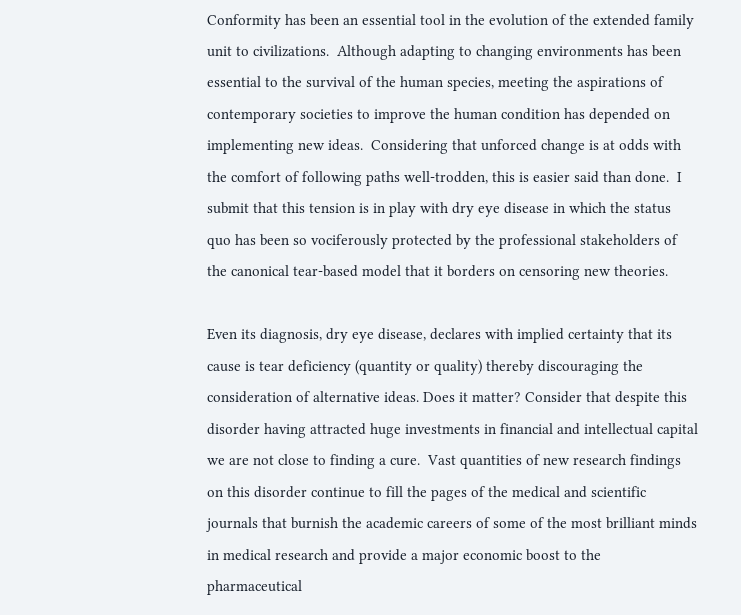Conformity has been an essential tool in the evolution of the extended family unit to civilizations.  Although adapting to changing environments has been essential to the survival of the human species, meeting the aspirations of contemporary societies to improve the human condition has depended on implementing new ideas.  Considering that unforced change is at odds with the comfort of following paths well-trodden, this is easier said than done.  I submit that this tension is in play with dry eye disease in which the status quo has been so vociferously protected by the professional stakeholders of the canonical tear-based model that it borders on censoring new theories.

Even its diagnosis, dry eye disease, declares with implied certainty that its cause is tear deficiency (quantity or quality) thereby discouraging the consideration of alternative ideas. Does it matter? Consider that despite this disorder having attracted huge investments in financial and intellectual capital we are not close to finding a cure.  Vast quantities of new research findings on this disorder continue to fill the pages of the medical and scientific journals that burnish the academic careers of some of the most brilliant minds in medical research and provide a major economic boost to the pharmaceutical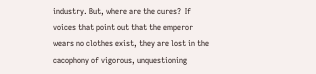industry. But, where are the cures?  If voices that point out that the emperor wears no clothes exist, they are lost in the cacophony of vigorous, unquestioning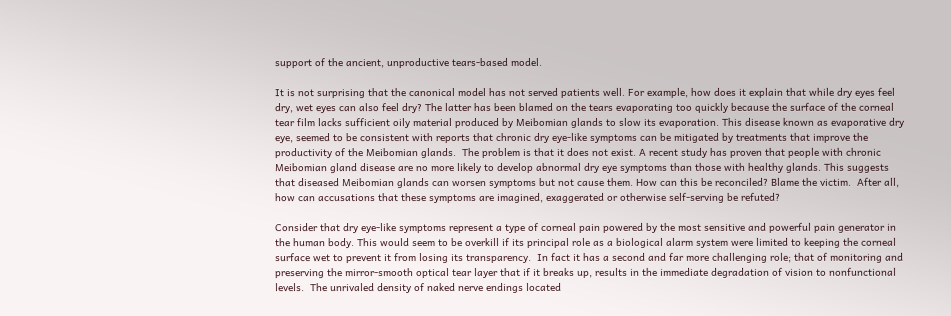support of the ancient, unproductive tears-based model.

It is not surprising that the canonical model has not served patients well. For example, how does it explain that while dry eyes feel dry, wet eyes can also feel dry? The latter has been blamed on the tears evaporating too quickly because the surface of the corneal tear film lacks sufficient oily material produced by Meibomian glands to slow its evaporation. This disease known as evaporative dry eye, seemed to be consistent with reports that chronic dry eye-like symptoms can be mitigated by treatments that improve the productivity of the Meibomian glands.  The problem is that it does not exist. A recent study has proven that people with chronic Meibomian gland disease are no more likely to develop abnormal dry eye symptoms than those with healthy glands. This suggests that diseased Meibomian glands can worsen symptoms but not cause them. How can this be reconciled? Blame the victim.  After all, how can accusations that these symptoms are imagined, exaggerated or otherwise self-serving be refuted?

Consider that dry eye-like symptoms represent a type of corneal pain powered by the most sensitive and powerful pain generator in the human body. This would seem to be overkill if its principal role as a biological alarm system were limited to keeping the corneal surface wet to prevent it from losing its transparency.  In fact it has a second and far more challenging role; that of monitoring and preserving the mirror-smooth optical tear layer that if it breaks up, results in the immediate degradation of vision to nonfunctional levels.  The unrivaled density of naked nerve endings located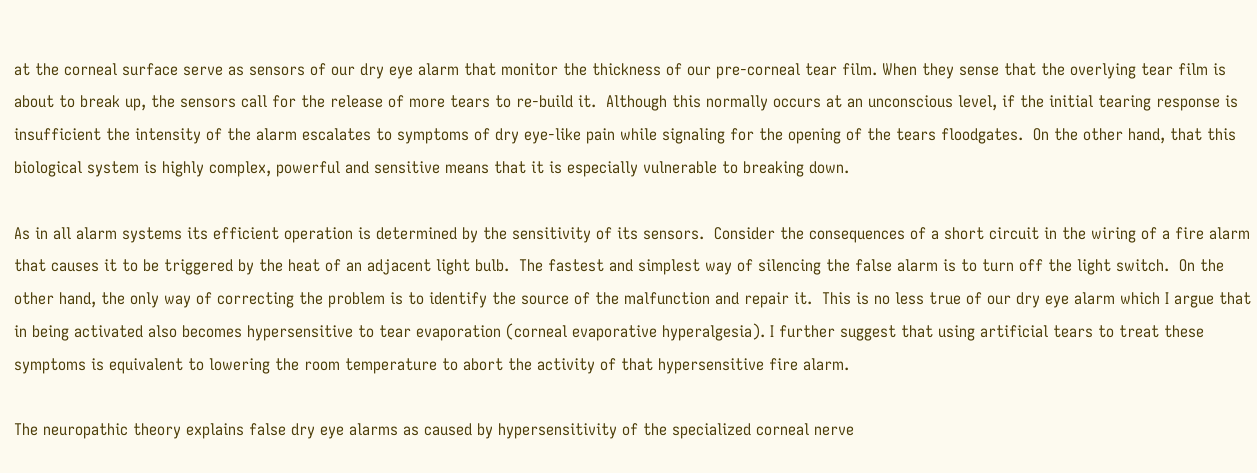at the corneal surface serve as sensors of our dry eye alarm that monitor the thickness of our pre-corneal tear film. When they sense that the overlying tear film is about to break up, the sensors call for the release of more tears to re-build it.  Although this normally occurs at an unconscious level, if the initial tearing response is insufficient the intensity of the alarm escalates to symptoms of dry eye-like pain while signaling for the opening of the tears floodgates.  On the other hand, that this biological system is highly complex, powerful and sensitive means that it is especially vulnerable to breaking down.

As in all alarm systems its efficient operation is determined by the sensitivity of its sensors.  Consider the consequences of a short circuit in the wiring of a fire alarm that causes it to be triggered by the heat of an adjacent light bulb.  The fastest and simplest way of silencing the false alarm is to turn off the light switch.  On the other hand, the only way of correcting the problem is to identify the source of the malfunction and repair it.  This is no less true of our dry eye alarm which I argue that in being activated also becomes hypersensitive to tear evaporation (corneal evaporative hyperalgesia). I further suggest that using artificial tears to treat these symptoms is equivalent to lowering the room temperature to abort the activity of that hypersensitive fire alarm.

The neuropathic theory explains false dry eye alarms as caused by hypersensitivity of the specialized corneal nerve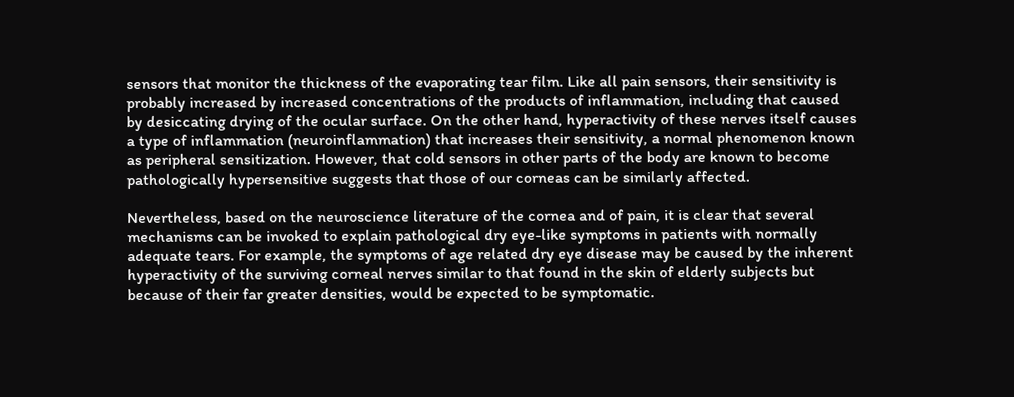sensors that monitor the thickness of the evaporating tear film. Like all pain sensors, their sensitivity is probably increased by increased concentrations of the products of inflammation, including that caused by desiccating drying of the ocular surface. On the other hand, hyperactivity of these nerves itself causes a type of inflammation (neuroinflammation) that increases their sensitivity, a normal phenomenon known as peripheral sensitization. However, that cold sensors in other parts of the body are known to become pathologically hypersensitive suggests that those of our corneas can be similarly affected.

Nevertheless, based on the neuroscience literature of the cornea and of pain, it is clear that several mechanisms can be invoked to explain pathological dry eye-like symptoms in patients with normally adequate tears. For example, the symptoms of age related dry eye disease may be caused by the inherent hyperactivity of the surviving corneal nerves similar to that found in the skin of elderly subjects but because of their far greater densities, would be expected to be symptomatic.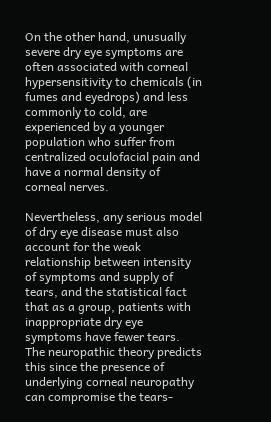On the other hand, unusually severe dry eye symptoms are often associated with corneal hypersensitivity to chemicals (in fumes and eyedrops) and less commonly to cold, are experienced by a younger population who suffer from centralized oculofacial pain and have a normal density of corneal nerves.

Nevertheless, any serious model of dry eye disease must also account for the weak relationship between intensity of symptoms and supply of tears, and the statistical fact that as a group, patients with inappropriate dry eye symptoms have fewer tears. The neuropathic theory predicts this since the presence of underlying corneal neuropathy can compromise the tears-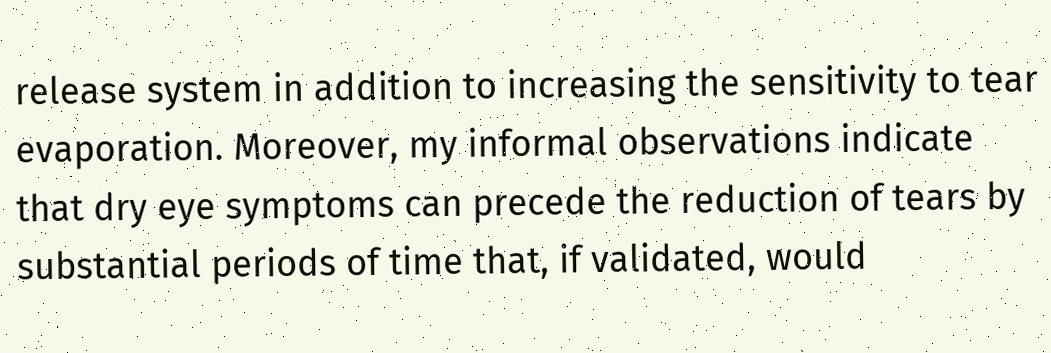release system in addition to increasing the sensitivity to tear evaporation. Moreover, my informal observations indicate that dry eye symptoms can precede the reduction of tears by substantial periods of time that, if validated, would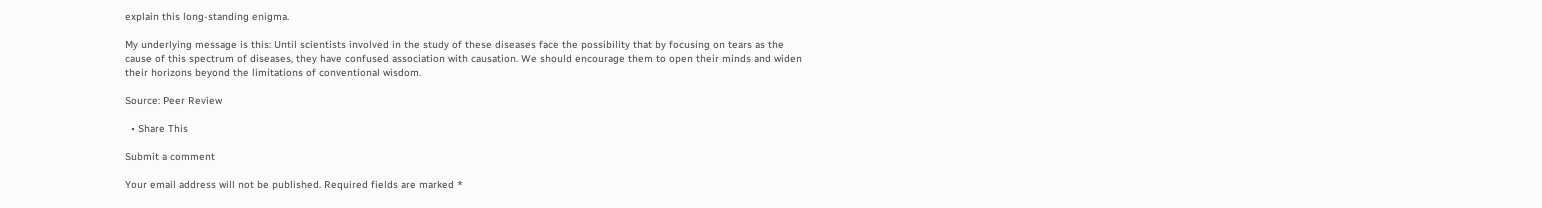explain this long-standing enigma.

My underlying message is this: Until scientists involved in the study of these diseases face the possibility that by focusing on tears as the cause of this spectrum of diseases, they have confused association with causation. We should encourage them to open their minds and widen their horizons beyond the limitations of conventional wisdom.

Source: Peer Review

  • Share This

Submit a comment

Your email address will not be published. Required fields are marked *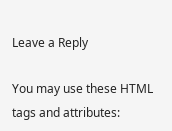Leave a Reply

You may use these HTML tags and attributes: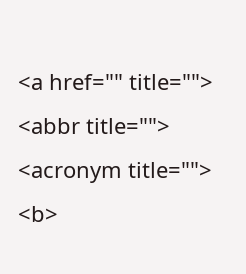<a href="" title=""> <abbr title=""> <acronym title=""> <b>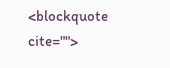<blockquote cite="">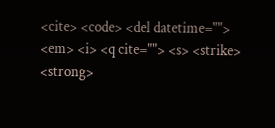<cite> <code> <del datetime=""> <em> <i> <q cite=""> <s> <strike> <strong>